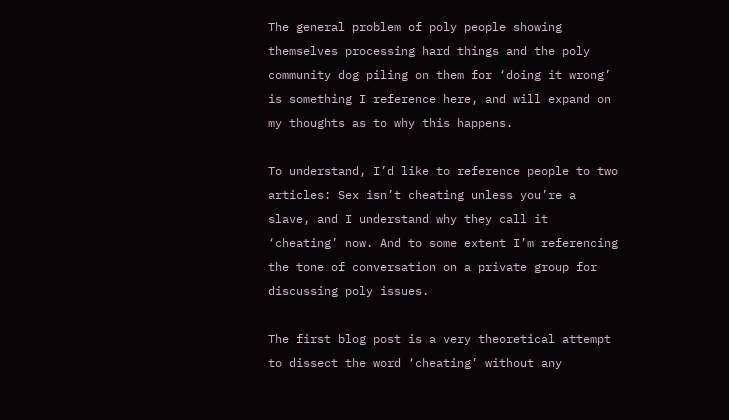The general problem of poly people showing themselves processing hard things and the poly community dog piling on them for ‘doing it wrong’ is something I reference here, and will expand on my thoughts as to why this happens.

To understand, I’d like to reference people to two articles: Sex isn’t cheating unless you’re a slave, and I understand why they call it ‘cheating’ now. And to some extent I’m referencing the tone of conversation on a private group for discussing poly issues.

The first blog post is a very theoretical attempt to dissect the word ‘cheating’ without any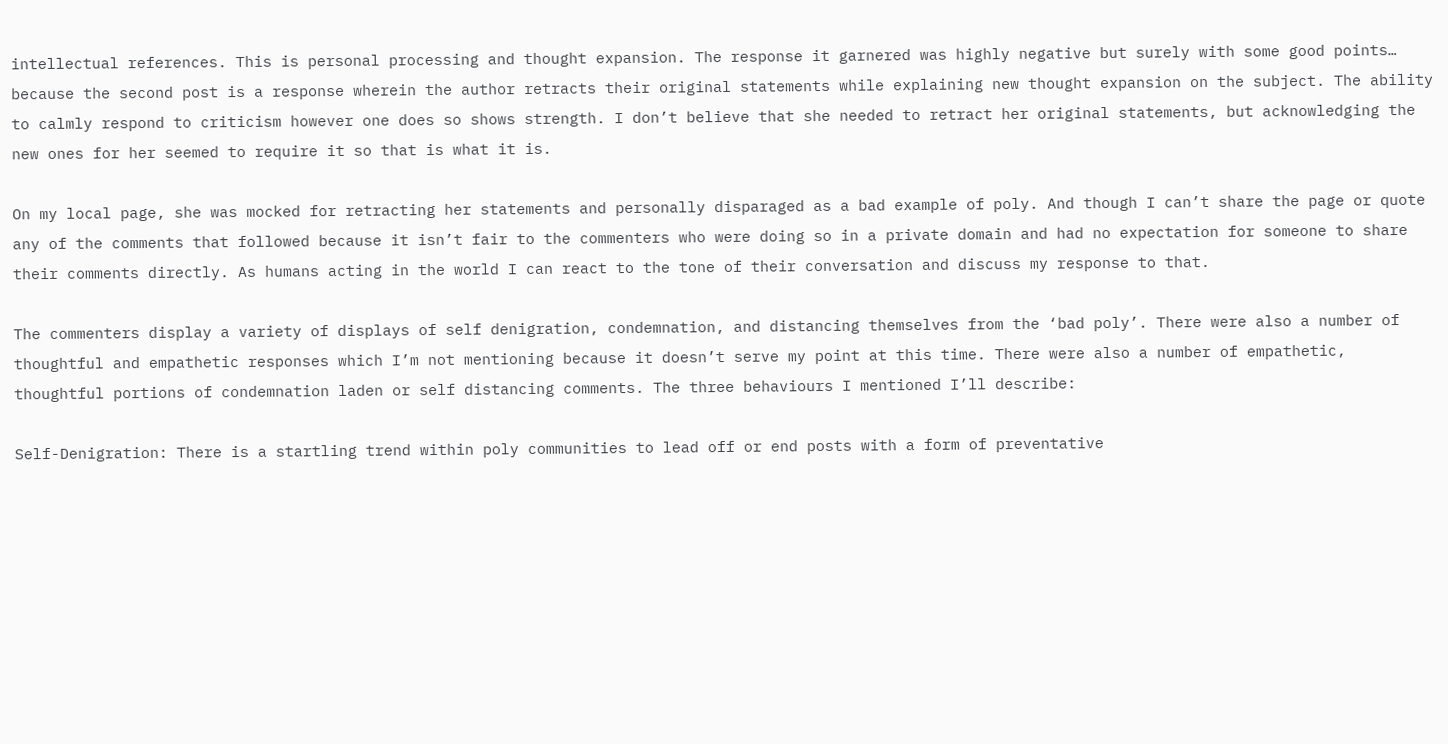intellectual references. This is personal processing and thought expansion. The response it garnered was highly negative but surely with some good points… because the second post is a response wherein the author retracts their original statements while explaining new thought expansion on the subject. The ability to calmly respond to criticism however one does so shows strength. I don’t believe that she needed to retract her original statements, but acknowledging the new ones for her seemed to require it so that is what it is.

On my local page, she was mocked for retracting her statements and personally disparaged as a bad example of poly. And though I can’t share the page or quote any of the comments that followed because it isn’t fair to the commenters who were doing so in a private domain and had no expectation for someone to share their comments directly. As humans acting in the world I can react to the tone of their conversation and discuss my response to that.

The commenters display a variety of displays of self denigration, condemnation, and distancing themselves from the ‘bad poly’. There were also a number of thoughtful and empathetic responses which I’m not mentioning because it doesn’t serve my point at this time. There were also a number of empathetic, thoughtful portions of condemnation laden or self distancing comments. The three behaviours I mentioned I’ll describe:

Self-Denigration: There is a startling trend within poly communities to lead off or end posts with a form of preventative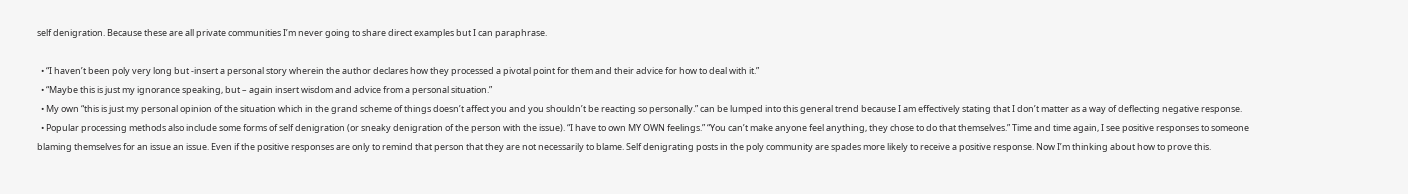self denigration. Because these are all private communities I’m never going to share direct examples but I can paraphrase.

  • “I haven’t been poly very long but -insert a personal story wherein the author declares how they processed a pivotal point for them and their advice for how to deal with it.”
  • “Maybe this is just my ignorance speaking, but – again insert wisdom and advice from a personal situation.”
  • My own “this is just my personal opinion of the situation which in the grand scheme of things doesn’t affect you and you shouldn’t be reacting so personally.” can be lumped into this general trend because I am effectively stating that I don’t matter as a way of deflecting negative response.
  • Popular processing methods also include some forms of self denigration (or sneaky denigration of the person with the issue). “I have to own MY OWN feelings.” “You can’t make anyone feel anything, they chose to do that themselves.” Time and time again, I see positive responses to someone blaming themselves for an issue an issue. Even if the positive responses are only to remind that person that they are not necessarily to blame. Self denigrating posts in the poly community are spades more likely to receive a positive response. Now I’m thinking about how to prove this.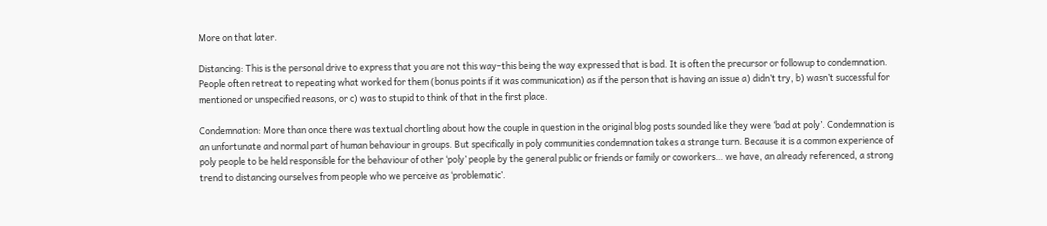More on that later.

Distancing: This is the personal drive to express that you are not this way–this being the way expressed that is bad. It is often the precursor or followup to condemnation. People often retreat to repeating what worked for them (bonus points if it was communication) as if the person that is having an issue a) didn’t try, b) wasn’t successful for mentioned or unspecified reasons, or c) was to stupid to think of that in the first place.

Condemnation: More than once there was textual chortling about how the couple in question in the original blog posts sounded like they were ‘bad at poly’. Condemnation is an unfortunate and normal part of human behaviour in groups. But specifically in poly communities condemnation takes a strange turn. Because it is a common experience of poly people to be held responsible for the behaviour of other ‘poly’ people by the general public or friends or family or coworkers… we have, an already referenced, a strong trend to distancing ourselves from people who we perceive as ‘problematic’.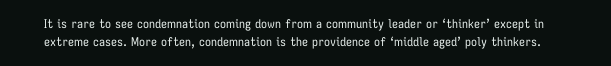It is rare to see condemnation coming down from a community leader or ‘thinker’ except in extreme cases. More often, condemnation is the providence of ‘middle aged’ poly thinkers.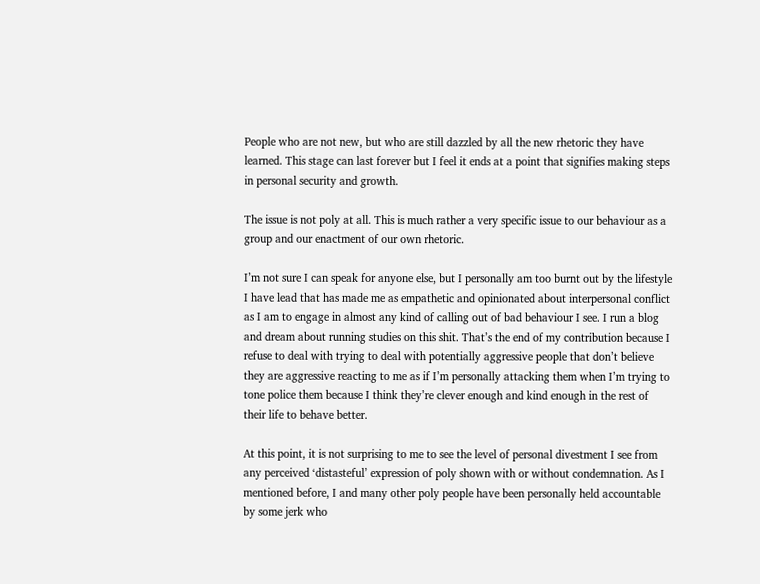People who are not new, but who are still dazzled by all the new rhetoric they have learned. This stage can last forever but I feel it ends at a point that signifies making steps in personal security and growth.

The issue is not poly at all. This is much rather a very specific issue to our behaviour as a group and our enactment of our own rhetoric.

I’m not sure I can speak for anyone else, but I personally am too burnt out by the lifestyle I have lead that has made me as empathetic and opinionated about interpersonal conflict as I am to engage in almost any kind of calling out of bad behaviour I see. I run a blog and dream about running studies on this shit. That’s the end of my contribution because I refuse to deal with trying to deal with potentially aggressive people that don’t believe they are aggressive reacting to me as if I’m personally attacking them when I’m trying to tone police them because I think they’re clever enough and kind enough in the rest of their life to behave better.

At this point, it is not surprising to me to see the level of personal divestment I see from any perceived ‘distasteful’ expression of poly shown with or without condemnation. As I mentioned before, I and many other poly people have been personally held accountable by some jerk who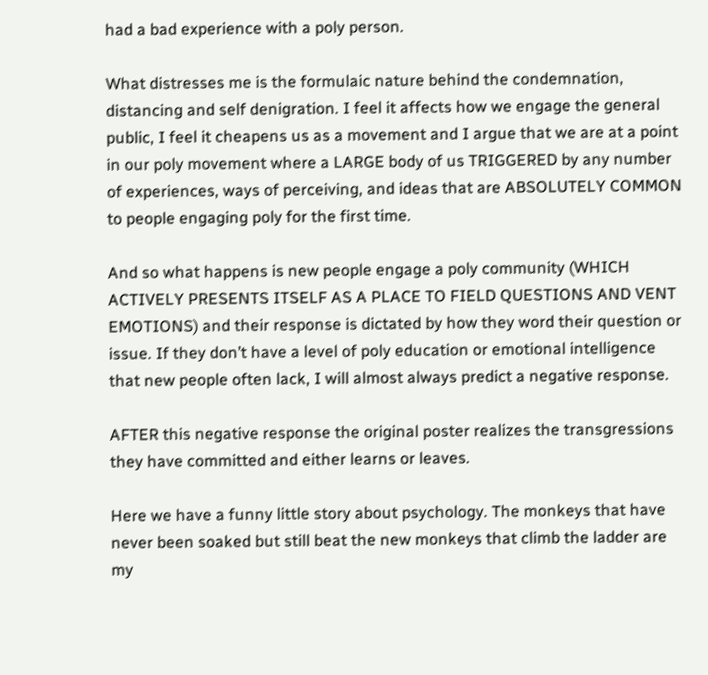had a bad experience with a poly person.

What distresses me is the formulaic nature behind the condemnation, distancing and self denigration. I feel it affects how we engage the general public, I feel it cheapens us as a movement and I argue that we are at a point in our poly movement where a LARGE body of us TRIGGERED by any number of experiences, ways of perceiving, and ideas that are ABSOLUTELY COMMON to people engaging poly for the first time.

And so what happens is new people engage a poly community (WHICH ACTIVELY PRESENTS ITSELF AS A PLACE TO FIELD QUESTIONS AND VENT EMOTIONS) and their response is dictated by how they word their question or issue. If they don’t have a level of poly education or emotional intelligence that new people often lack, I will almost always predict a negative response.

AFTER this negative response the original poster realizes the transgressions they have committed and either learns or leaves.

Here we have a funny little story about psychology. The monkeys that have never been soaked but still beat the new monkeys that climb the ladder are my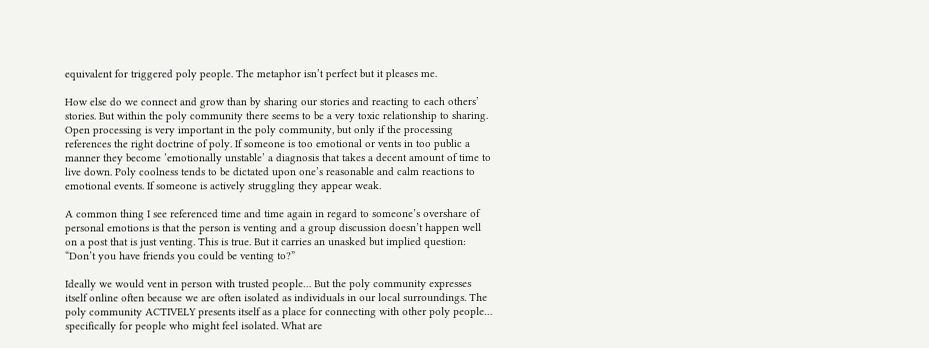equivalent for triggered poly people. The metaphor isn’t perfect but it pleases me.

How else do we connect and grow than by sharing our stories and reacting to each others’ stories. But within the poly community there seems to be a very toxic relationship to sharing. Open processing is very important in the poly community, but only if the processing references the right doctrine of poly. If someone is too emotional or vents in too public a manner they become ’emotionally unstable’ a diagnosis that takes a decent amount of time to live down. Poly coolness tends to be dictated upon one’s reasonable and calm reactions to emotional events. If someone is actively struggling they appear weak.

A common thing I see referenced time and time again in regard to someone’s overshare of personal emotions is that the person is venting and a group discussion doesn’t happen well on a post that is just venting. This is true. But it carries an unasked but implied question: “Don’t you have friends you could be venting to?”

Ideally we would vent in person with trusted people… But the poly community expresses itself online often because we are often isolated as individuals in our local surroundings. The poly community ACTIVELY presents itself as a place for connecting with other poly people… specifically for people who might feel isolated. What are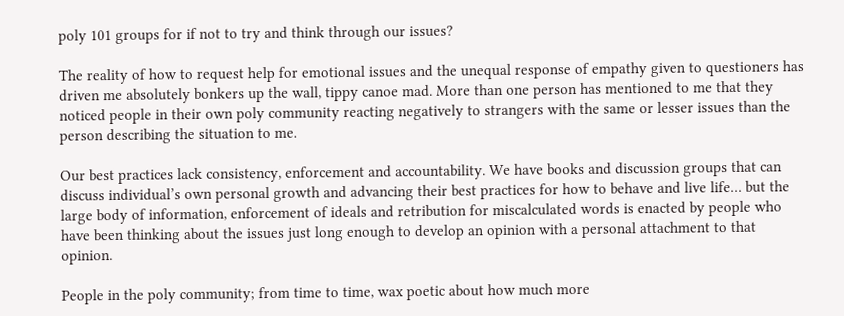poly 101 groups for if not to try and think through our issues?

The reality of how to request help for emotional issues and the unequal response of empathy given to questioners has driven me absolutely bonkers up the wall, tippy canoe mad. More than one person has mentioned to me that they noticed people in their own poly community reacting negatively to strangers with the same or lesser issues than the person describing the situation to me.

Our best practices lack consistency, enforcement and accountability. We have books and discussion groups that can discuss individual’s own personal growth and advancing their best practices for how to behave and live life… but the large body of information, enforcement of ideals and retribution for miscalculated words is enacted by people who have been thinking about the issues just long enough to develop an opinion with a personal attachment to that opinion.

People in the poly community; from time to time, wax poetic about how much more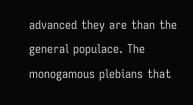advanced they are than the general populace. The monogamous plebians that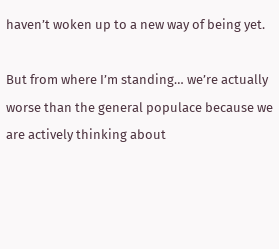haven’t woken up to a new way of being yet.

But from where I’m standing… we’re actually worse than the general populace because we are actively thinking about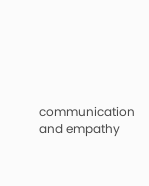communication and empathy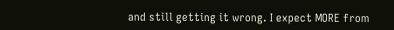and still getting it wrong. I expect MORE from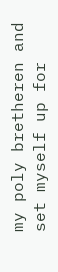my poly bretheren and set myself up for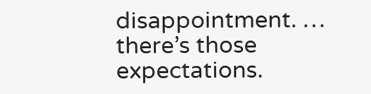disappointment. … there’s those expectations.